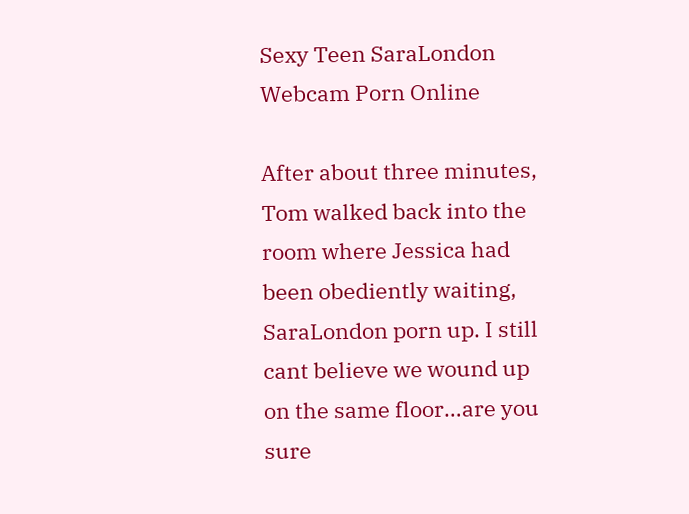Sexy Teen SaraLondon Webcam Porn Online

After about three minutes, Tom walked back into the room where Jessica had been obediently waiting, SaraLondon porn up. I still cant believe we wound up on the same floor…are you sure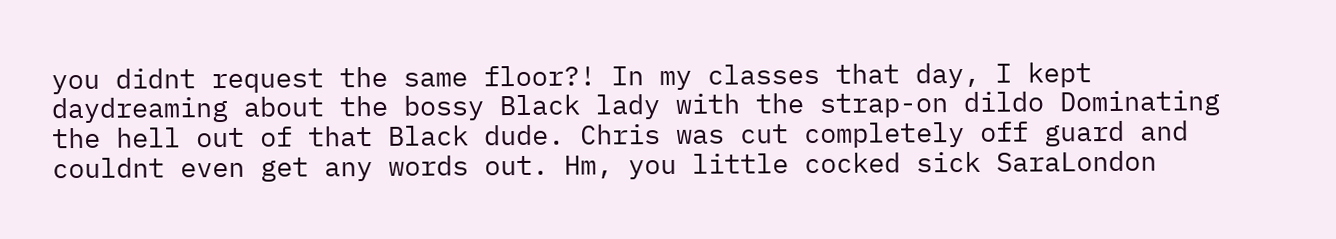you didnt request the same floor?! In my classes that day, I kept daydreaming about the bossy Black lady with the strap-on dildo Dominating the hell out of that Black dude. Chris was cut completely off guard and couldnt even get any words out. Hm, you little cocked sick SaraLondon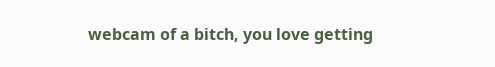webcam of a bitch, you love getting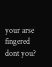your arse fingered dont you?